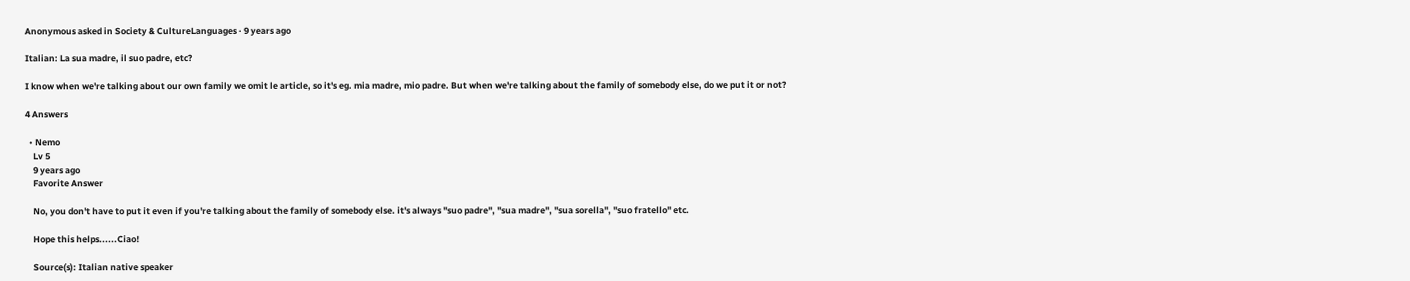Anonymous asked in Society & CultureLanguages · 9 years ago

Italian: La sua madre, il suo padre, etc?

I know when we're talking about our own family we omit le article, so it's eg. mia madre, mio padre. But when we're talking about the family of somebody else, do we put it or not?

4 Answers

  • Nemo
    Lv 5
    9 years ago
    Favorite Answer

    No, you don't have to put it even if you're talking about the family of somebody else. it's always "suo padre", "sua madre", "sua sorella", "suo fratello" etc.

    Hope this helps......Ciao!

    Source(s): Italian native speaker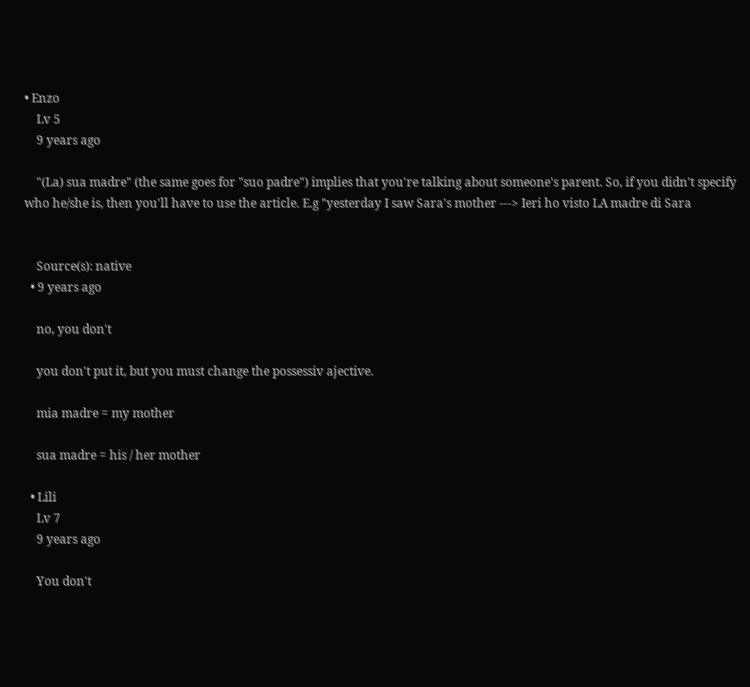• Enzo
    Lv 5
    9 years ago

    "(La) sua madre" (the same goes for "suo padre") implies that you're talking about someone's parent. So, if you didn't specify who he/she is, then you'll have to use the article. E.g "yesterday I saw Sara's mother ---> Ieri ho visto LA madre di Sara


    Source(s): native
  • 9 years ago

    no, you don't

    you don't put it, but you must change the possessiv ajective.

    mia madre = my mother

    sua madre = his / her mother

  • Lili
    Lv 7
    9 years ago

    You don't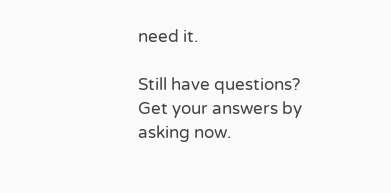need it.

Still have questions? Get your answers by asking now.